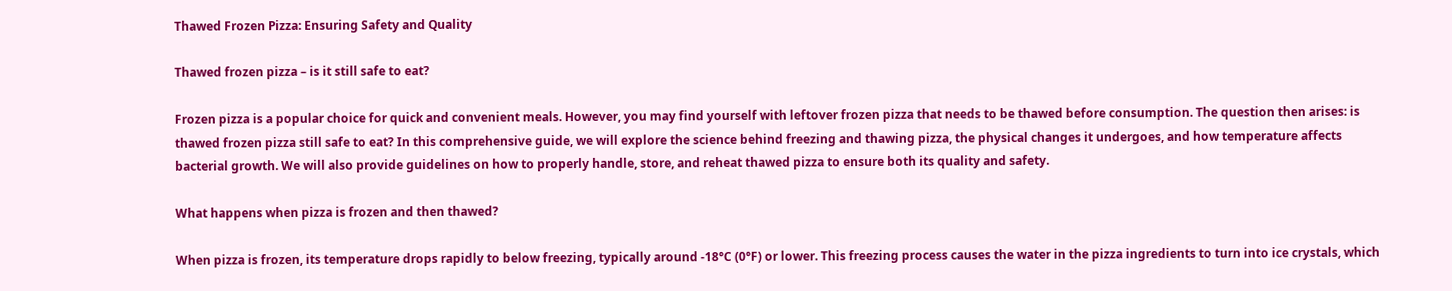Thawed Frozen Pizza: Ensuring Safety and Quality

Thawed frozen pizza – is it still safe to eat?

Frozen pizza is a popular choice for quick and convenient meals. However, you may find yourself with leftover frozen pizza that needs to be thawed before consumption. The question then arises: is thawed frozen pizza still safe to eat? In this comprehensive guide, we will explore the science behind freezing and thawing pizza, the physical changes it undergoes, and how temperature affects bacterial growth. We will also provide guidelines on how to properly handle, store, and reheat thawed pizza to ensure both its quality and safety.

What happens when pizza is frozen and then thawed?

When pizza is frozen, its temperature drops rapidly to below freezing, typically around -18°C (0°F) or lower. This freezing process causes the water in the pizza ingredients to turn into ice crystals, which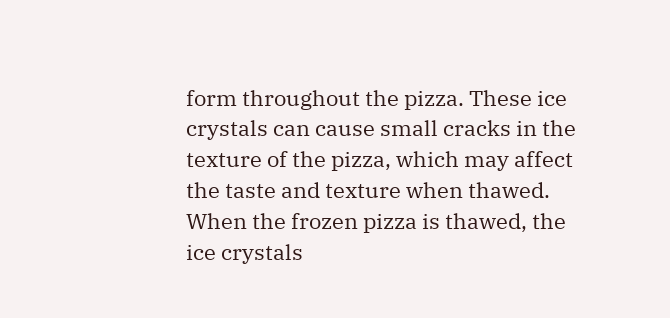form throughout the pizza. These ice crystals can cause small cracks in the texture of the pizza, which may affect the taste and texture when thawed.
When the frozen pizza is thawed, the ice crystals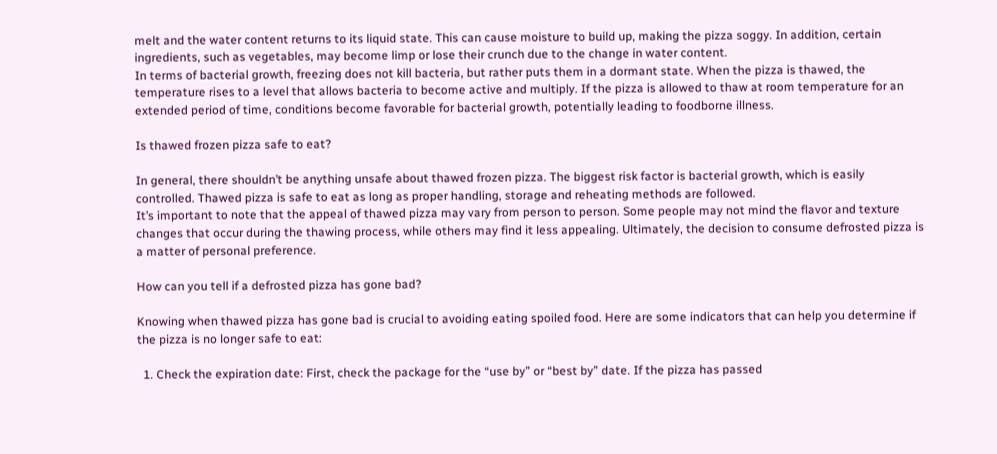melt and the water content returns to its liquid state. This can cause moisture to build up, making the pizza soggy. In addition, certain ingredients, such as vegetables, may become limp or lose their crunch due to the change in water content.
In terms of bacterial growth, freezing does not kill bacteria, but rather puts them in a dormant state. When the pizza is thawed, the temperature rises to a level that allows bacteria to become active and multiply. If the pizza is allowed to thaw at room temperature for an extended period of time, conditions become favorable for bacterial growth, potentially leading to foodborne illness.

Is thawed frozen pizza safe to eat?

In general, there shouldn’t be anything unsafe about thawed frozen pizza. The biggest risk factor is bacterial growth, which is easily controlled. Thawed pizza is safe to eat as long as proper handling, storage and reheating methods are followed.
It’s important to note that the appeal of thawed pizza may vary from person to person. Some people may not mind the flavor and texture changes that occur during the thawing process, while others may find it less appealing. Ultimately, the decision to consume defrosted pizza is a matter of personal preference.

How can you tell if a defrosted pizza has gone bad?

Knowing when thawed pizza has gone bad is crucial to avoiding eating spoiled food. Here are some indicators that can help you determine if the pizza is no longer safe to eat:

  1. Check the expiration date: First, check the package for the “use by” or “best by” date. If the pizza has passed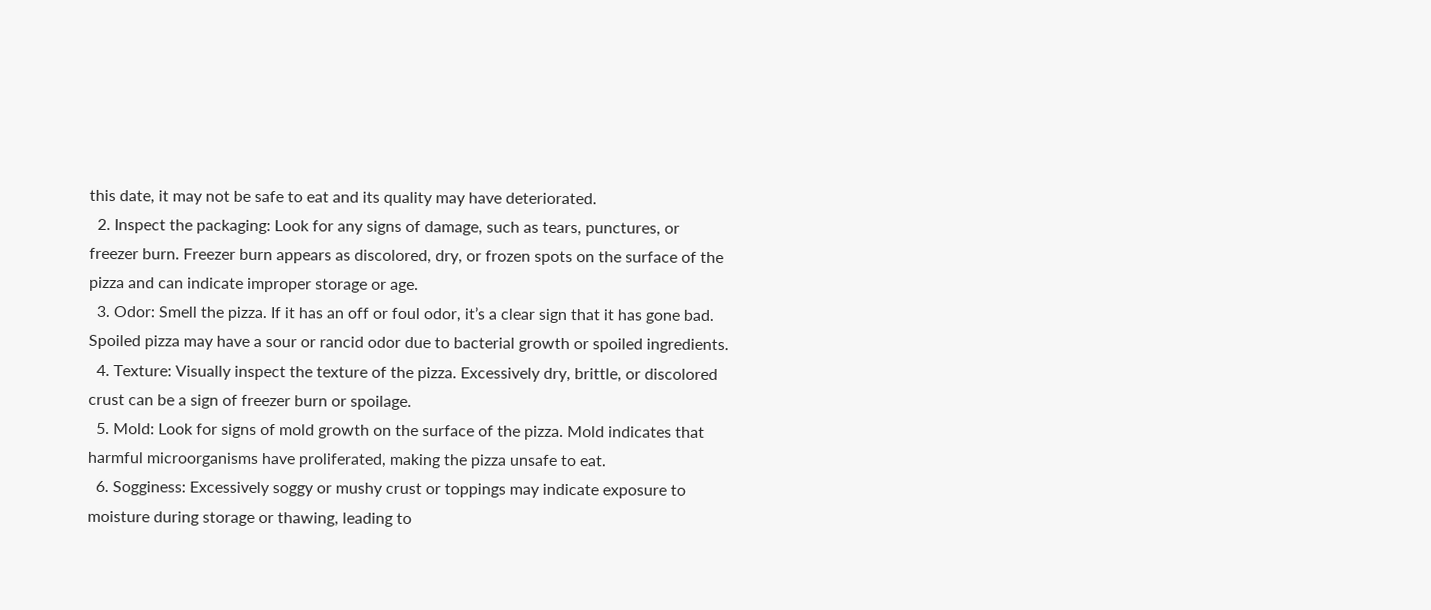this date, it may not be safe to eat and its quality may have deteriorated.
  2. Inspect the packaging: Look for any signs of damage, such as tears, punctures, or freezer burn. Freezer burn appears as discolored, dry, or frozen spots on the surface of the pizza and can indicate improper storage or age.
  3. Odor: Smell the pizza. If it has an off or foul odor, it’s a clear sign that it has gone bad. Spoiled pizza may have a sour or rancid odor due to bacterial growth or spoiled ingredients.
  4. Texture: Visually inspect the texture of the pizza. Excessively dry, brittle, or discolored crust can be a sign of freezer burn or spoilage.
  5. Mold: Look for signs of mold growth on the surface of the pizza. Mold indicates that harmful microorganisms have proliferated, making the pizza unsafe to eat.
  6. Sogginess: Excessively soggy or mushy crust or toppings may indicate exposure to moisture during storage or thawing, leading to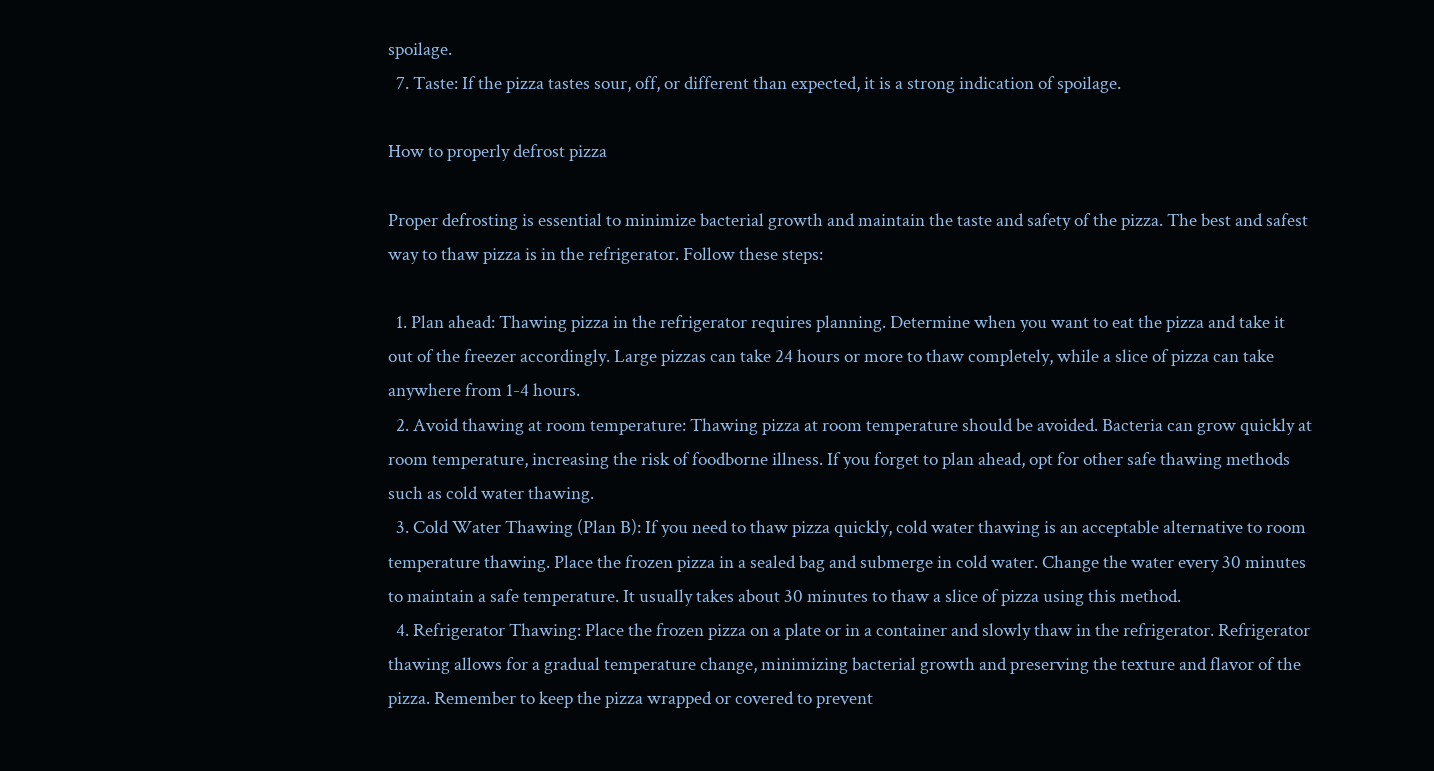spoilage.
  7. Taste: If the pizza tastes sour, off, or different than expected, it is a strong indication of spoilage.

How to properly defrost pizza

Proper defrosting is essential to minimize bacterial growth and maintain the taste and safety of the pizza. The best and safest way to thaw pizza is in the refrigerator. Follow these steps:

  1. Plan ahead: Thawing pizza in the refrigerator requires planning. Determine when you want to eat the pizza and take it out of the freezer accordingly. Large pizzas can take 24 hours or more to thaw completely, while a slice of pizza can take anywhere from 1-4 hours.
  2. Avoid thawing at room temperature: Thawing pizza at room temperature should be avoided. Bacteria can grow quickly at room temperature, increasing the risk of foodborne illness. If you forget to plan ahead, opt for other safe thawing methods such as cold water thawing.
  3. Cold Water Thawing (Plan B): If you need to thaw pizza quickly, cold water thawing is an acceptable alternative to room temperature thawing. Place the frozen pizza in a sealed bag and submerge in cold water. Change the water every 30 minutes to maintain a safe temperature. It usually takes about 30 minutes to thaw a slice of pizza using this method.
  4. Refrigerator Thawing: Place the frozen pizza on a plate or in a container and slowly thaw in the refrigerator. Refrigerator thawing allows for a gradual temperature change, minimizing bacterial growth and preserving the texture and flavor of the pizza. Remember to keep the pizza wrapped or covered to prevent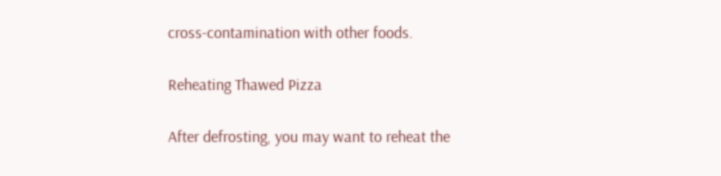cross-contamination with other foods.

Reheating Thawed Pizza

After defrosting, you may want to reheat the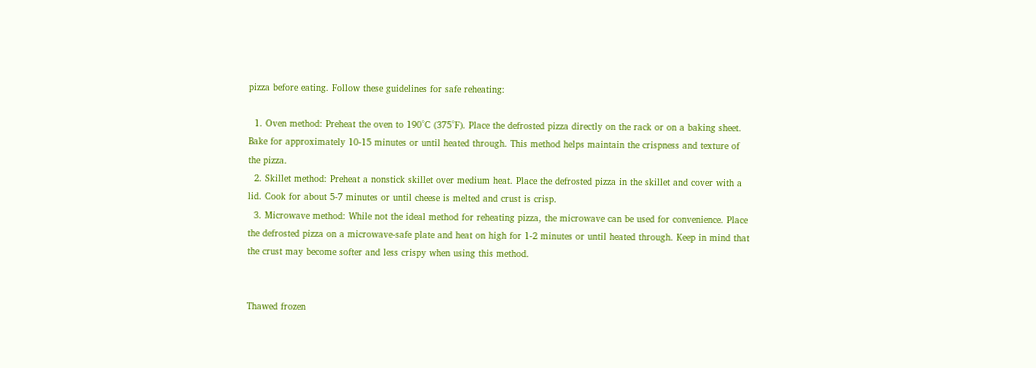pizza before eating. Follow these guidelines for safe reheating:

  1. Oven method: Preheat the oven to 190°C (375°F). Place the defrosted pizza directly on the rack or on a baking sheet. Bake for approximately 10-15 minutes or until heated through. This method helps maintain the crispness and texture of the pizza.
  2. Skillet method: Preheat a nonstick skillet over medium heat. Place the defrosted pizza in the skillet and cover with a lid. Cook for about 5-7 minutes or until cheese is melted and crust is crisp.
  3. Microwave method: While not the ideal method for reheating pizza, the microwave can be used for convenience. Place the defrosted pizza on a microwave-safe plate and heat on high for 1-2 minutes or until heated through. Keep in mind that the crust may become softer and less crispy when using this method.


Thawed frozen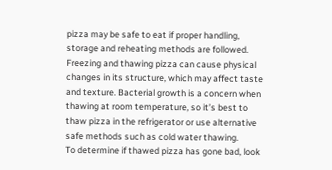pizza may be safe to eat if proper handling, storage and reheating methods are followed. Freezing and thawing pizza can cause physical changes in its structure, which may affect taste and texture. Bacterial growth is a concern when thawing at room temperature, so it’s best to thaw pizza in the refrigerator or use alternative safe methods such as cold water thawing.
To determine if thawed pizza has gone bad, look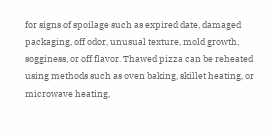for signs of spoilage such as expired date, damaged packaging, off odor, unusual texture, mold growth, sogginess, or off flavor. Thawed pizza can be reheated using methods such as oven baking, skillet heating, or microwave heating,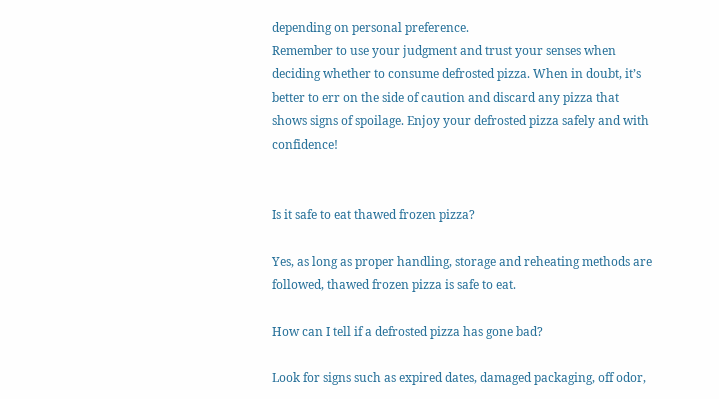depending on personal preference.
Remember to use your judgment and trust your senses when deciding whether to consume defrosted pizza. When in doubt, it’s better to err on the side of caution and discard any pizza that shows signs of spoilage. Enjoy your defrosted pizza safely and with confidence!


Is it safe to eat thawed frozen pizza?

Yes, as long as proper handling, storage and reheating methods are followed, thawed frozen pizza is safe to eat.

How can I tell if a defrosted pizza has gone bad?

Look for signs such as expired dates, damaged packaging, off odor,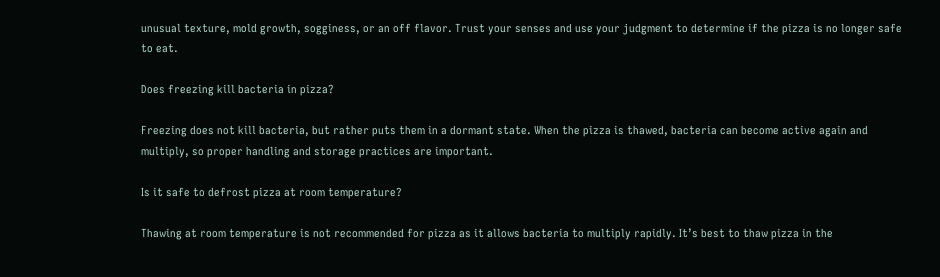unusual texture, mold growth, sogginess, or an off flavor. Trust your senses and use your judgment to determine if the pizza is no longer safe to eat.

Does freezing kill bacteria in pizza?

Freezing does not kill bacteria, but rather puts them in a dormant state. When the pizza is thawed, bacteria can become active again and multiply, so proper handling and storage practices are important.

Is it safe to defrost pizza at room temperature?

Thawing at room temperature is not recommended for pizza as it allows bacteria to multiply rapidly. It’s best to thaw pizza in the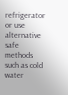refrigerator or use alternative safe methods such as cold water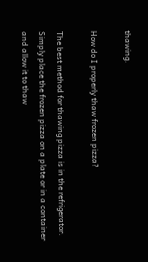thawing.

How do I properly thaw frozen pizza?

The best method for thawing pizza is in the refrigerator. Simply place the frozen pizza on a plate or in a container and allow it to thaw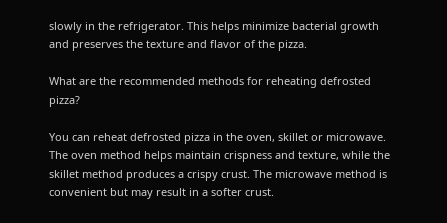slowly in the refrigerator. This helps minimize bacterial growth and preserves the texture and flavor of the pizza.

What are the recommended methods for reheating defrosted pizza?

You can reheat defrosted pizza in the oven, skillet or microwave. The oven method helps maintain crispness and texture, while the skillet method produces a crispy crust. The microwave method is convenient but may result in a softer crust.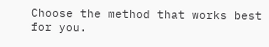Choose the method that works best for you.